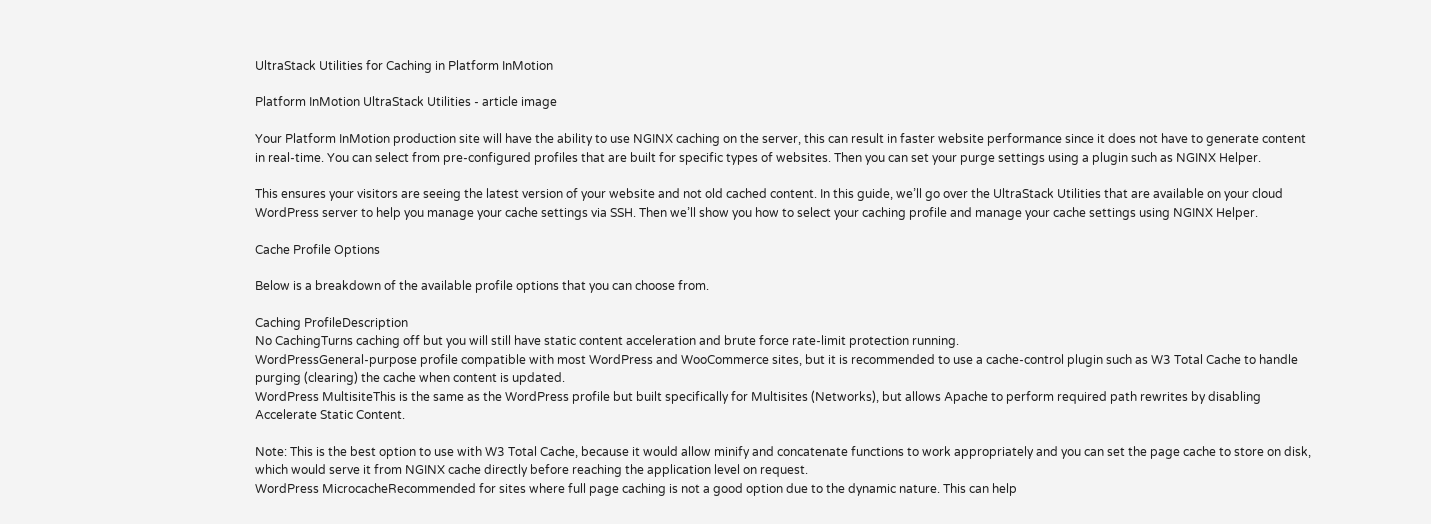UltraStack Utilities for Caching in Platform InMotion

Platform InMotion UltraStack Utilities - article image

Your Platform InMotion production site will have the ability to use NGINX caching on the server, this can result in faster website performance since it does not have to generate content in real-time. You can select from pre-configured profiles that are built for specific types of websites. Then you can set your purge settings using a plugin such as NGINX Helper.

This ensures your visitors are seeing the latest version of your website and not old cached content. In this guide, we’ll go over the UltraStack Utilities that are available on your cloud WordPress server to help you manage your cache settings via SSH. Then we’ll show you how to select your caching profile and manage your cache settings using NGINX Helper.

Cache Profile Options

Below is a breakdown of the available profile options that you can choose from.

Caching ProfileDescription
No CachingTurns caching off but you will still have static content acceleration and brute force rate-limit protection running.
WordPressGeneral-purpose profile compatible with most WordPress and WooCommerce sites, but it is recommended to use a cache-control plugin such as W3 Total Cache to handle purging (clearing) the cache when content is updated.
WordPress MultisiteThis is the same as the WordPress profile but built specifically for Multisites (Networks), but allows Apache to perform required path rewrites by disabling Accelerate Static Content.

Note: This is the best option to use with W3 Total Cache, because it would allow minify and concatenate functions to work appropriately and you can set the page cache to store on disk, which would serve it from NGINX cache directly before reaching the application level on request.
WordPress MicrocacheRecommended for sites where full page caching is not a good option due to the dynamic nature. This can help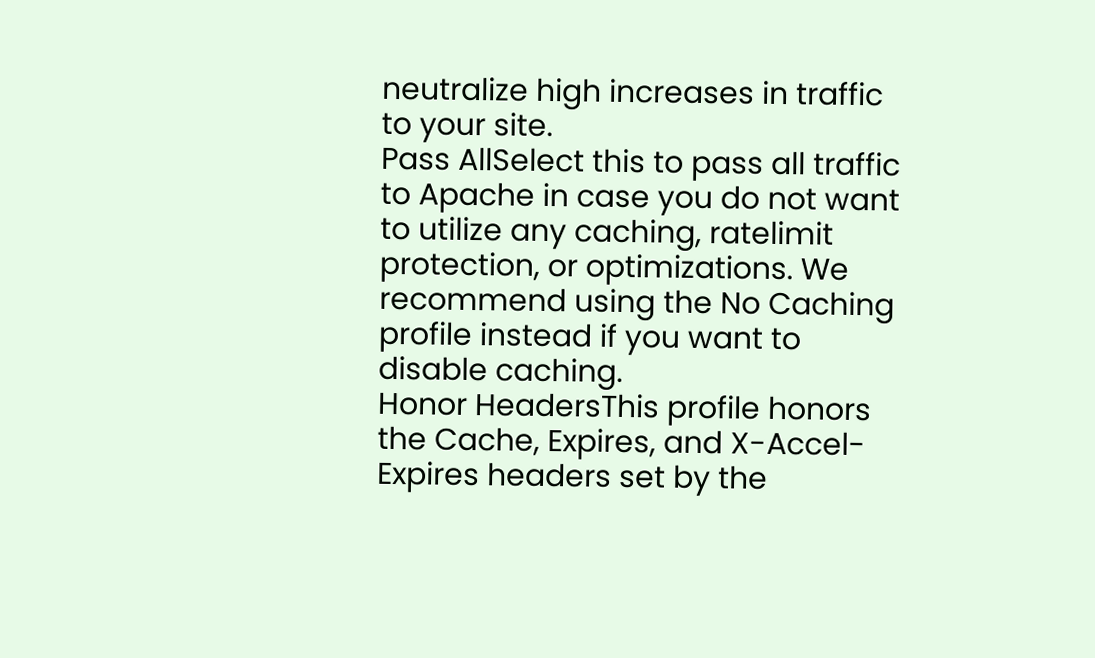neutralize high increases in traffic to your site.
Pass AllSelect this to pass all traffic to Apache in case you do not want to utilize any caching, ratelimit protection, or optimizations. We recommend using the No Caching profile instead if you want to disable caching.
Honor HeadersThis profile honors the Cache, Expires, and X-Accel-Expires headers set by the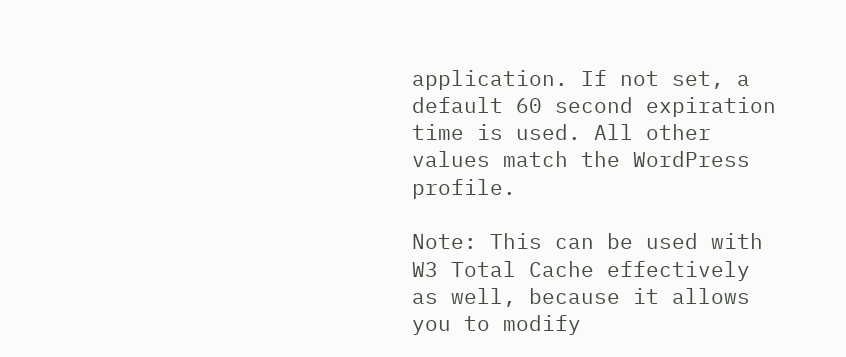application. If not set, a default 60 second expiration time is used. All other values match the WordPress profile.

Note: This can be used with W3 Total Cache effectively as well, because it allows you to modify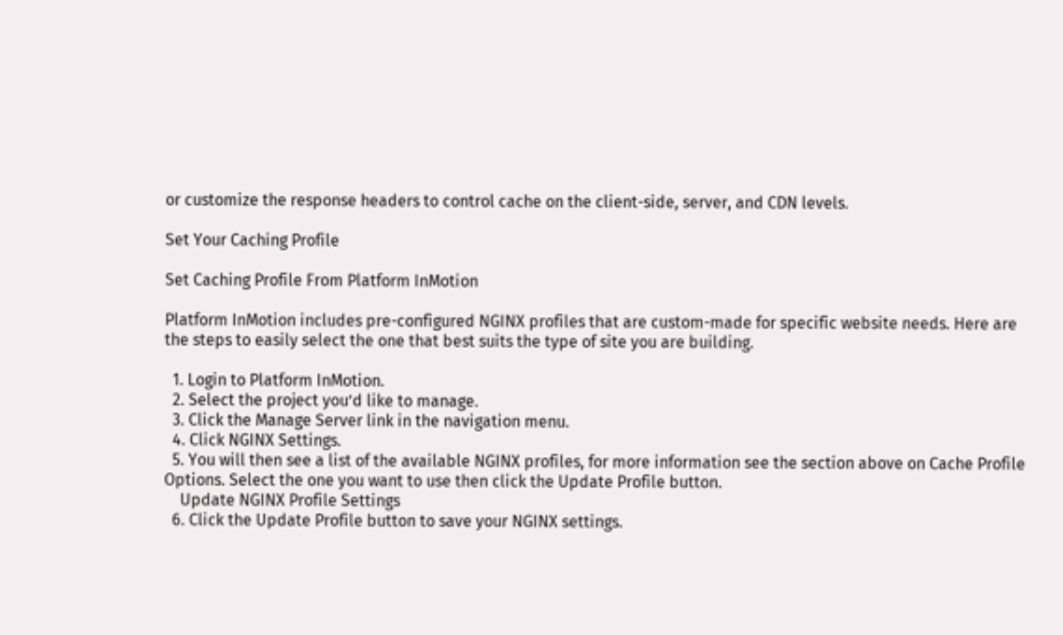or customize the response headers to control cache on the client-side, server, and CDN levels.

Set Your Caching Profile

Set Caching Profile From Platform InMotion

Platform InMotion includes pre-configured NGINX profiles that are custom-made for specific website needs. Here are the steps to easily select the one that best suits the type of site you are building.

  1. Login to Platform InMotion.
  2. Select the project you’d like to manage.
  3. Click the Manage Server link in the navigation menu.
  4. Click NGINX Settings.
  5. You will then see a list of the available NGINX profiles, for more information see the section above on Cache Profile Options. Select the one you want to use then click the Update Profile button.
    Update NGINX Profile Settings
  6. Click the Update Profile button to save your NGINX settings.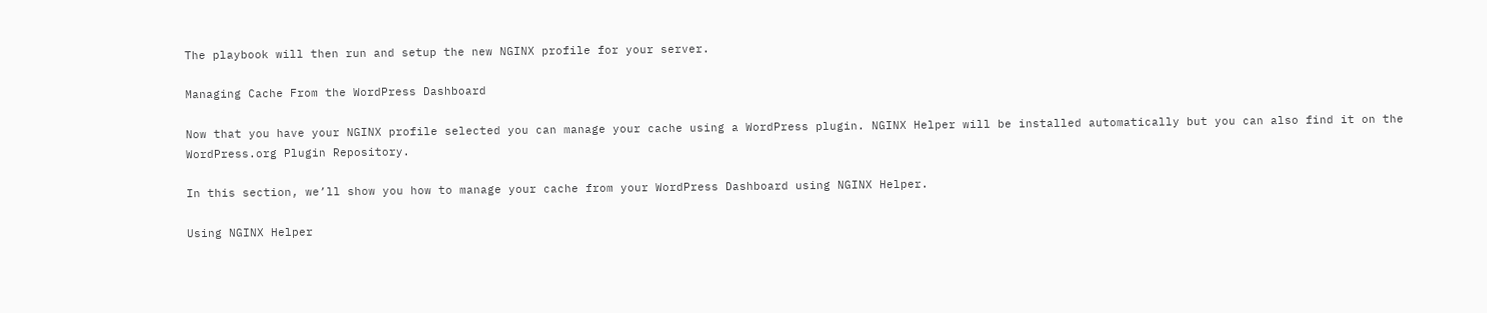The playbook will then run and setup the new NGINX profile for your server.

Managing Cache From the WordPress Dashboard

Now that you have your NGINX profile selected you can manage your cache using a WordPress plugin. NGINX Helper will be installed automatically but you can also find it on the WordPress.org Plugin Repository.

In this section, we’ll show you how to manage your cache from your WordPress Dashboard using NGINX Helper.

Using NGINX Helper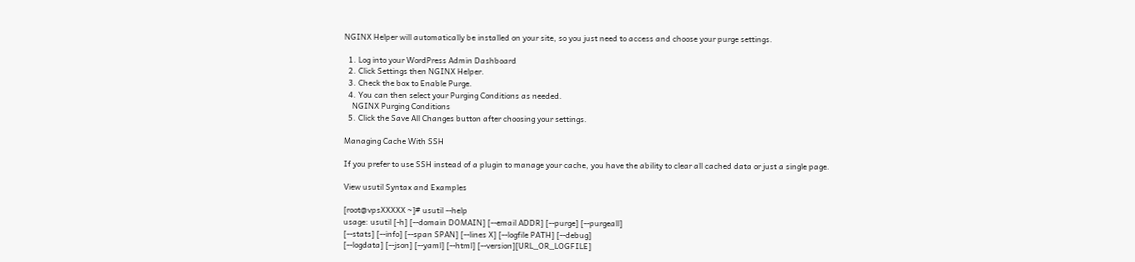NGINX Helper will automatically be installed on your site, so you just need to access and choose your purge settings.

  1. Log into your WordPress Admin Dashboard
  2. Click Settings then NGINX Helper.
  3. Check the box to Enable Purge.
  4. You can then select your Purging Conditions as needed.
    NGINX Purging Conditions
  5. Click the Save All Changes button after choosing your settings.

Managing Cache With SSH

If you prefer to use SSH instead of a plugin to manage your cache, you have the ability to clear all cached data or just a single page.

View usutil Syntax and Examples

[root@vpsXXXXX ~]# usutil --help
usage: usutil [-h] [--domain DOMAIN] [--email ADDR] [--purge] [--purgeall]
[--stats] [--info] [--span SPAN] [--lines X] [--logfile PATH] [--debug]
[--logdata] [--json] [--yaml] [--html] [--version][URL_OR_LOGFILE]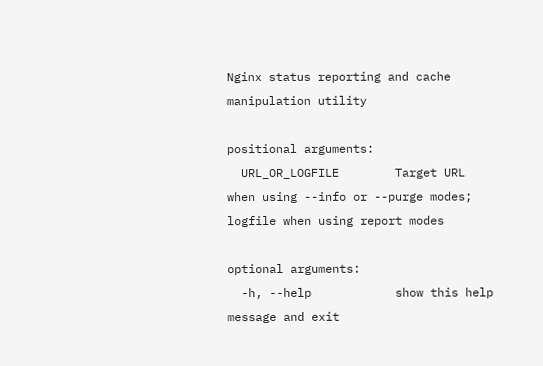Nginx status reporting and cache manipulation utility

positional arguments:
  URL_OR_LOGFILE        Target URL when using --info or --purge modes; logfile when using report modes

optional arguments:
  -h, --help            show this help message and exit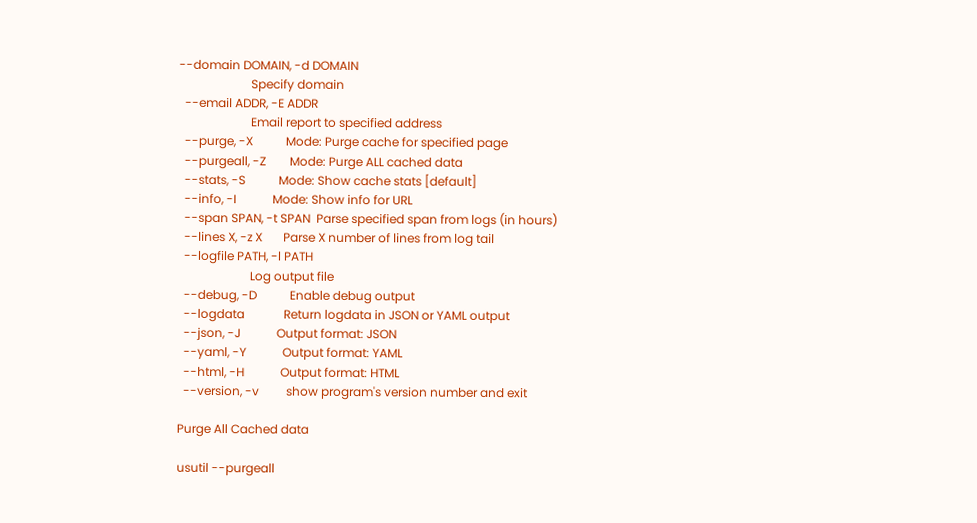--domain DOMAIN, -d DOMAIN
                        Specify domain
  --email ADDR, -E ADDR
                        Email report to specified address
  --purge, -X           Mode: Purge cache for specified page
  --purgeall, -Z        Mode: Purge ALL cached data
  --stats, -S           Mode: Show cache stats [default]
  --info, -I            Mode: Show info for URL
  --span SPAN, -t SPAN  Parse specified span from logs (in hours)
  --lines X, -z X       Parse X number of lines from log tail
  --logfile PATH, -l PATH
                        Log output file
  --debug, -D           Enable debug output
  --logdata             Return logdata in JSON or YAML output
  --json, -J            Output format: JSON
  --yaml, -Y            Output format: YAML
  --html, -H            Output format: HTML
  --version, -v         show program's version number and exit

Purge All Cached data

usutil --purgeall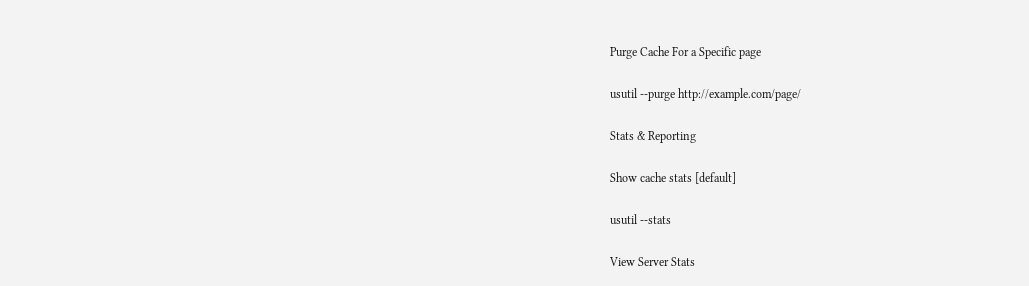Purge Cache For a Specific page

usutil --purge http://example.com/page/

Stats & Reporting

Show cache stats [default]

usutil --stats

View Server Stats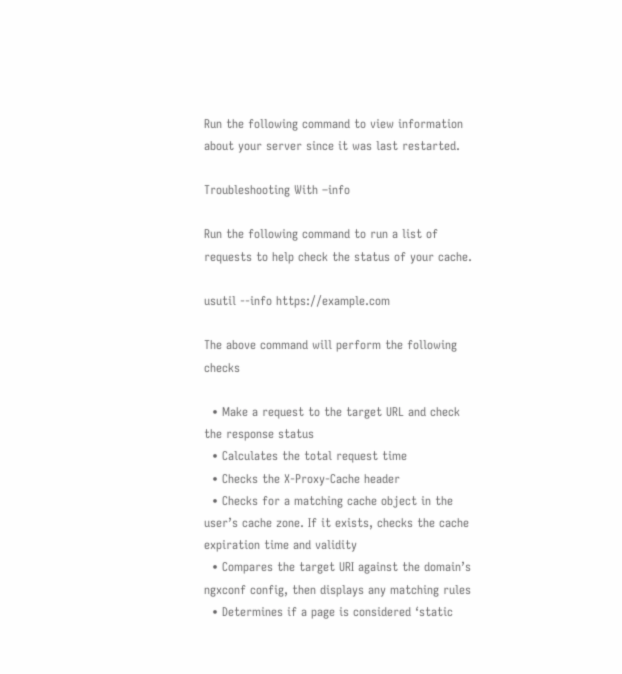Run the following command to view information about your server since it was last restarted.

Troubleshooting With –info

Run the following command to run a list of requests to help check the status of your cache.

usutil --info https://example.com

The above command will perform the following checks

  • Make a request to the target URL and check the response status
  • Calculates the total request time
  • Checks the X-Proxy-Cache header
  • Checks for a matching cache object in the user’s cache zone. If it exists, checks the cache expiration time and validity
  • Compares the target URI against the domain’s ngxconf config, then displays any matching rules
  • Determines if a page is considered ‘static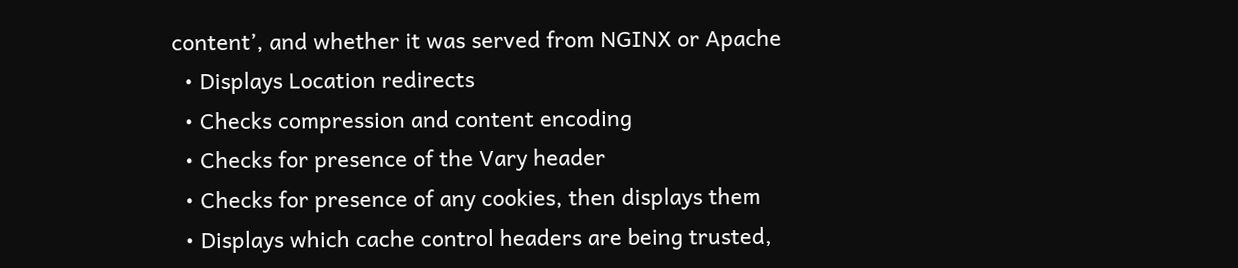content’, and whether it was served from NGINX or Apache
  • Displays Location redirects
  • Checks compression and content encoding
  • Checks for presence of the Vary header
  • Checks for presence of any cookies, then displays them
  • Displays which cache control headers are being trusted,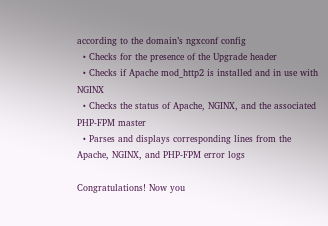according to the domain’s ngxconf config
  • Checks for the presence of the Upgrade header
  • Checks if Apache mod_http2 is installed and in use with NGINX
  • Checks the status of Apache, NGINX, and the associated PHP-FPM master
  • Parses and displays corresponding lines from the Apache, NGINX, and PHP-FPM error logs

Congratulations! Now you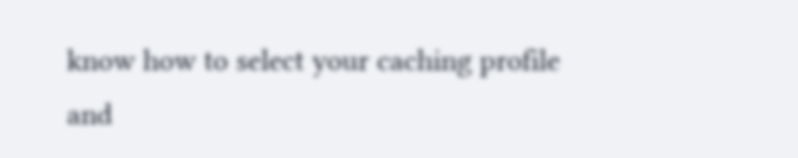know how to select your caching profile and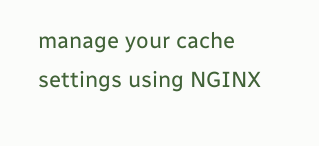manage your cache settings using NGINX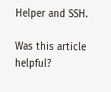Helper and SSH.

Was this article helpful?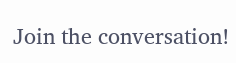Join the conversation!